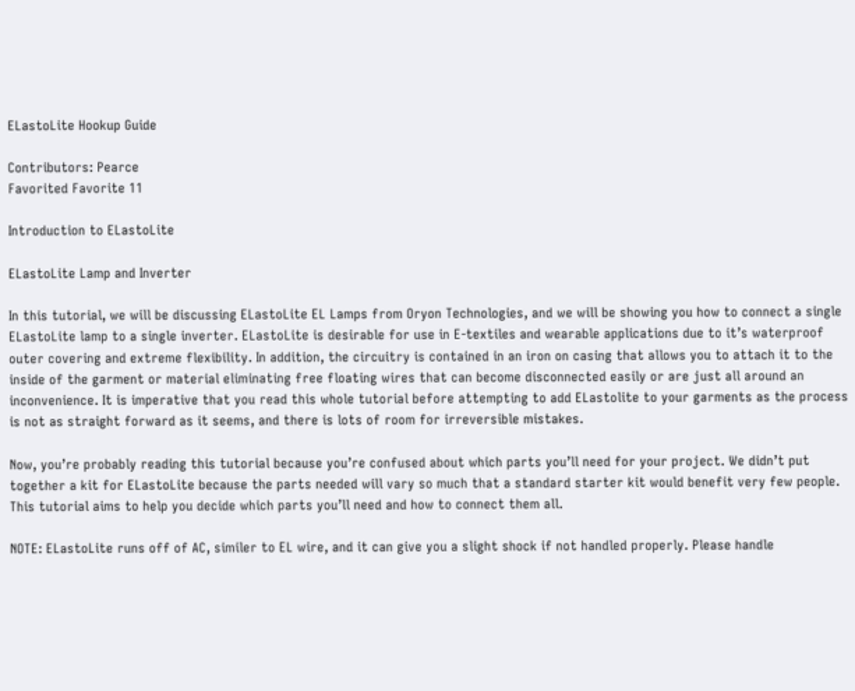ELastoLite Hookup Guide

Contributors: Pearce
Favorited Favorite 11

Introduction to ELastoLite

ELastoLite Lamp and Inverter

In this tutorial, we will be discussing ELastoLite EL Lamps from Oryon Technologies, and we will be showing you how to connect a single ELastoLite lamp to a single inverter. ELastoLite is desirable for use in E-textiles and wearable applications due to it’s waterproof outer covering and extreme flexibility. In addition, the circuitry is contained in an iron on casing that allows you to attach it to the inside of the garment or material eliminating free floating wires that can become disconnected easily or are just all around an inconvenience. It is imperative that you read this whole tutorial before attempting to add ELastolite to your garments as the process is not as straight forward as it seems, and there is lots of room for irreversible mistakes.

Now, you’re probably reading this tutorial because you’re confused about which parts you’ll need for your project. We didn’t put together a kit for ELastoLite because the parts needed will vary so much that a standard starter kit would benefit very few people. This tutorial aims to help you decide which parts you’ll need and how to connect them all.

NOTE: ELastoLite runs off of AC, similer to EL wire, and it can give you a slight shock if not handled properly. Please handle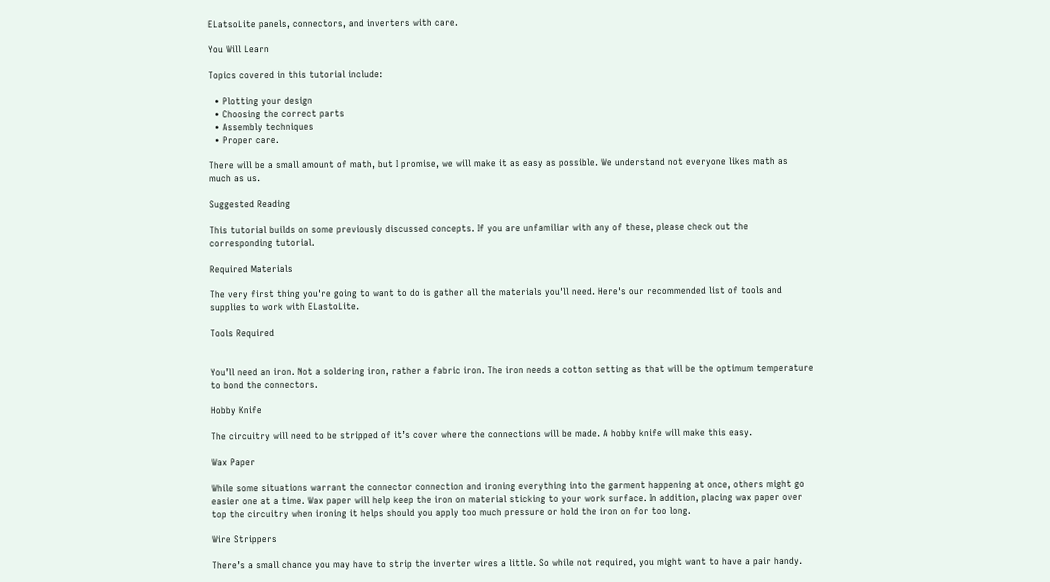ELatsoLite panels, connectors, and inverters with care.

You Will Learn

Topics covered in this tutorial include:

  • Plotting your design
  • Choosing the correct parts
  • Assembly techniques
  • Proper care.

There will be a small amount of math, but I promise, we will make it as easy as possible. We understand not everyone likes math as much as us.

Suggested Reading

This tutorial builds on some previously discussed concepts. If you are unfamiliar with any of these, please check out the corresponding tutorial.

Required Materials

The very first thing you're going to want to do is gather all the materials you'll need. Here's our recommended list of tools and supplies to work with ELastoLite.

Tools Required


You’ll need an iron. Not a soldering iron, rather a fabric iron. The iron needs a cotton setting as that will be the optimum temperature to bond the connectors.

Hobby Knife

The circuitry will need to be stripped of it’s cover where the connections will be made. A hobby knife will make this easy.

Wax Paper

While some situations warrant the connector connection and ironing everything into the garment happening at once, others might go easier one at a time. Wax paper will help keep the iron on material sticking to your work surface. In addition, placing wax paper over top the circuitry when ironing it helps should you apply too much pressure or hold the iron on for too long.

Wire Strippers

There’s a small chance you may have to strip the inverter wires a little. So while not required, you might want to have a pair handy.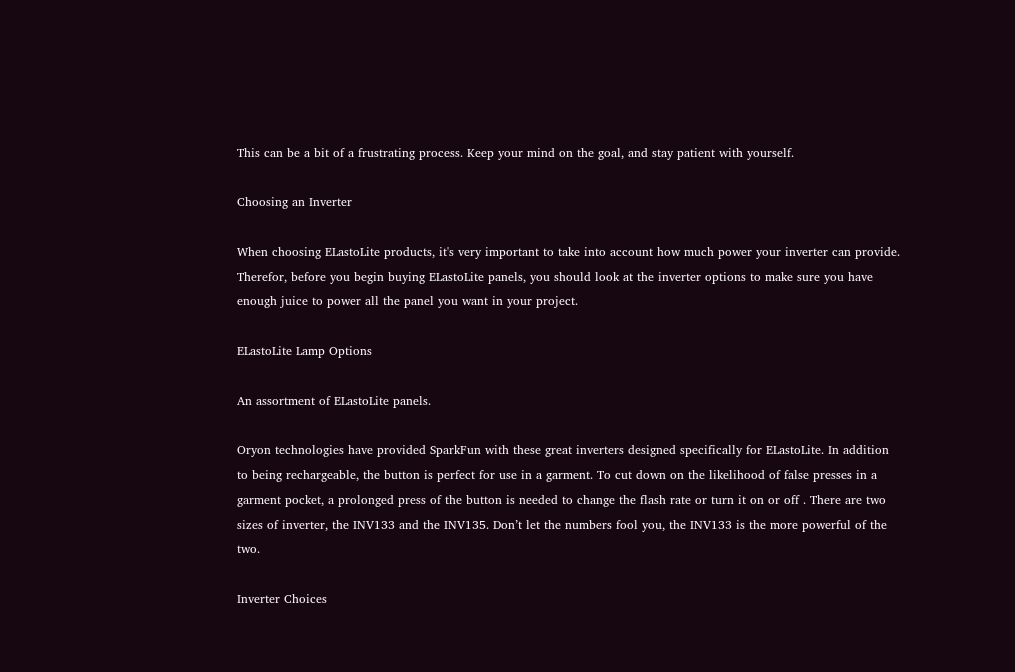This can be a bit of a frustrating process. Keep your mind on the goal, and stay patient with yourself.

Choosing an Inverter

When choosing ELastoLite products, it's very important to take into account how much power your inverter can provide. Therefor, before you begin buying ELastoLite panels, you should look at the inverter options to make sure you have enough juice to power all the panel you want in your project.

ELastoLite Lamp Options

An assortment of ELastoLite panels.

Oryon technologies have provided SparkFun with these great inverters designed specifically for ELastoLite. In addition to being rechargeable, the button is perfect for use in a garment. To cut down on the likelihood of false presses in a garment pocket, a prolonged press of the button is needed to change the flash rate or turn it on or off . There are two sizes of inverter, the INV133 and the INV135. Don’t let the numbers fool you, the INV133 is the more powerful of the two.

Inverter Choices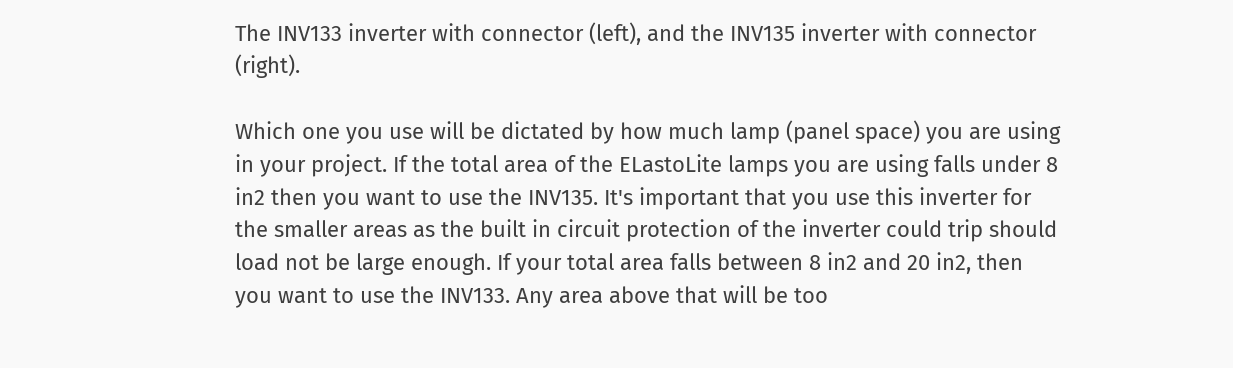The INV133 inverter with connector (left), and the INV135 inverter with connector (right).

Which one you use will be dictated by how much lamp (panel space) you are using in your project. If the total area of the ELastoLite lamps you are using falls under 8 in2 then you want to use the INV135. It's important that you use this inverter for the smaller areas as the built in circuit protection of the inverter could trip should load not be large enough. If your total area falls between 8 in2 and 20 in2, then you want to use the INV133. Any area above that will be too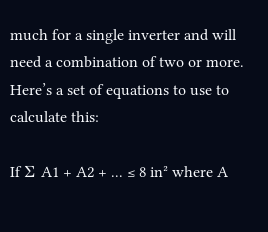much for a single inverter and will need a combination of two or more. Here’s a set of equations to use to calculate this:

If Σ A1 + A2 + ... ≤ 8 in² where A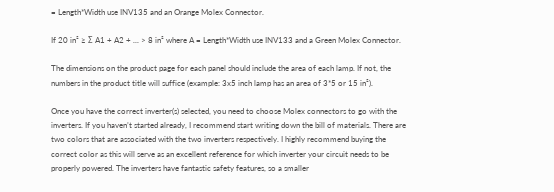= Length*Width use INV135 and an Orange Molex Connector.

If 20 in² ≥ Σ A1 + A2 + ... > 8 in² where A = Length*Width use INV133 and a Green Molex Connector.

The dimensions on the product page for each panel should include the area of each lamp. If not, the numbers in the product title will suffice (example: 3x5 inch lamp has an area of 3*5 or 15 in²).

Once you have the correct inverter(s) selected, you need to choose Molex connectors to go with the inverters. If you haven’t started already, I recommend start writing down the bill of materials. There are two colors that are associated with the two inverters respectively. I highly recommend buying the correct color as this will serve as an excellent reference for which inverter your circuit needs to be properly powered. The inverters have fantastic safety features, so a smaller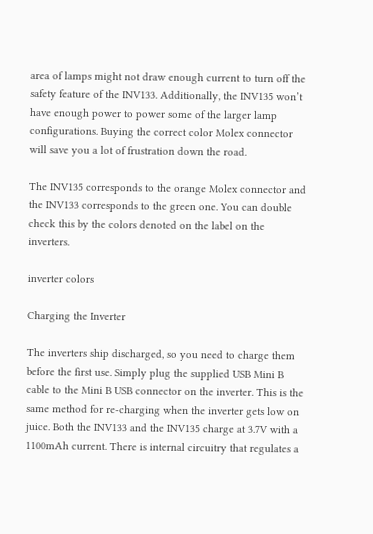area of lamps might not draw enough current to turn off the safety feature of the INV133. Additionally, the INV135 won’t have enough power to power some of the larger lamp configurations. Buying the correct color Molex connector will save you a lot of frustration down the road.

The INV135 corresponds to the orange Molex connector and the INV133 corresponds to the green one. You can double check this by the colors denoted on the label on the inverters.

inverter colors

Charging the Inverter

The inverters ship discharged, so you need to charge them before the first use. Simply plug the supplied USB Mini B cable to the Mini B USB connector on the inverter. This is the same method for re-charging when the inverter gets low on juice. Both the INV133 and the INV135 charge at 3.7V with a 1100mAh current. There is internal circuitry that regulates a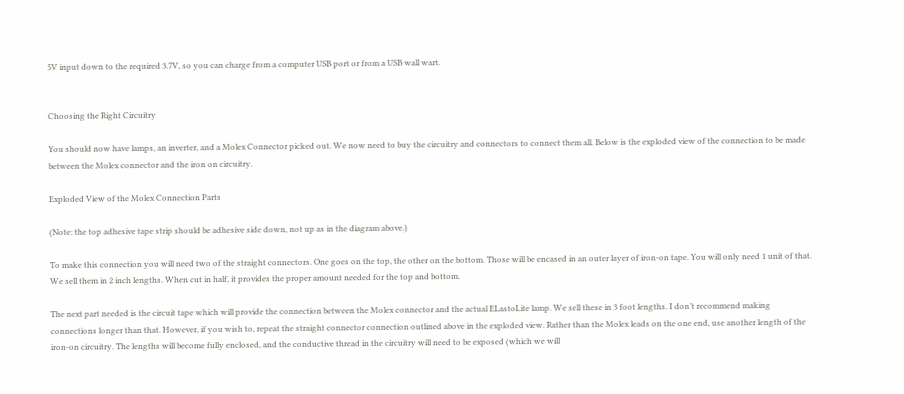5V input down to the required 3.7V, so you can charge from a computer USB port or from a USB wall wart.


Choosing the Right Circuitry

You should now have lamps, an inverter, and a Molex Connector picked out. We now need to buy the circuitry and connectors to connect them all. Below is the exploded view of the connection to be made between the Molex connector and the iron on circuitry.

Exploded View of the Molex Connection Parts

(Note: the top adhesive tape strip should be adhesive side down, not up as in the diagram above.)

To make this connection you will need two of the straight connectors. One goes on the top, the other on the bottom. Those will be encased in an outer layer of iron-on tape. You will only need 1 unit of that. We sell them in 2 inch lengths. When cut in half, it provides the proper amount needed for the top and bottom.

The next part needed is the circuit tape which will provide the connection between the Molex connector and the actual ELastoLite lamp. We sell these in 3 foot lengths. I don’t recommend making connections longer than that. However, if you wish to, repeat the straight connector connection outlined above in the exploded view. Rather than the Molex leads on the one end, use another length of the iron-on circuitry. The lengths will become fully enclosed, and the conductive thread in the circuitry will need to be exposed (which we will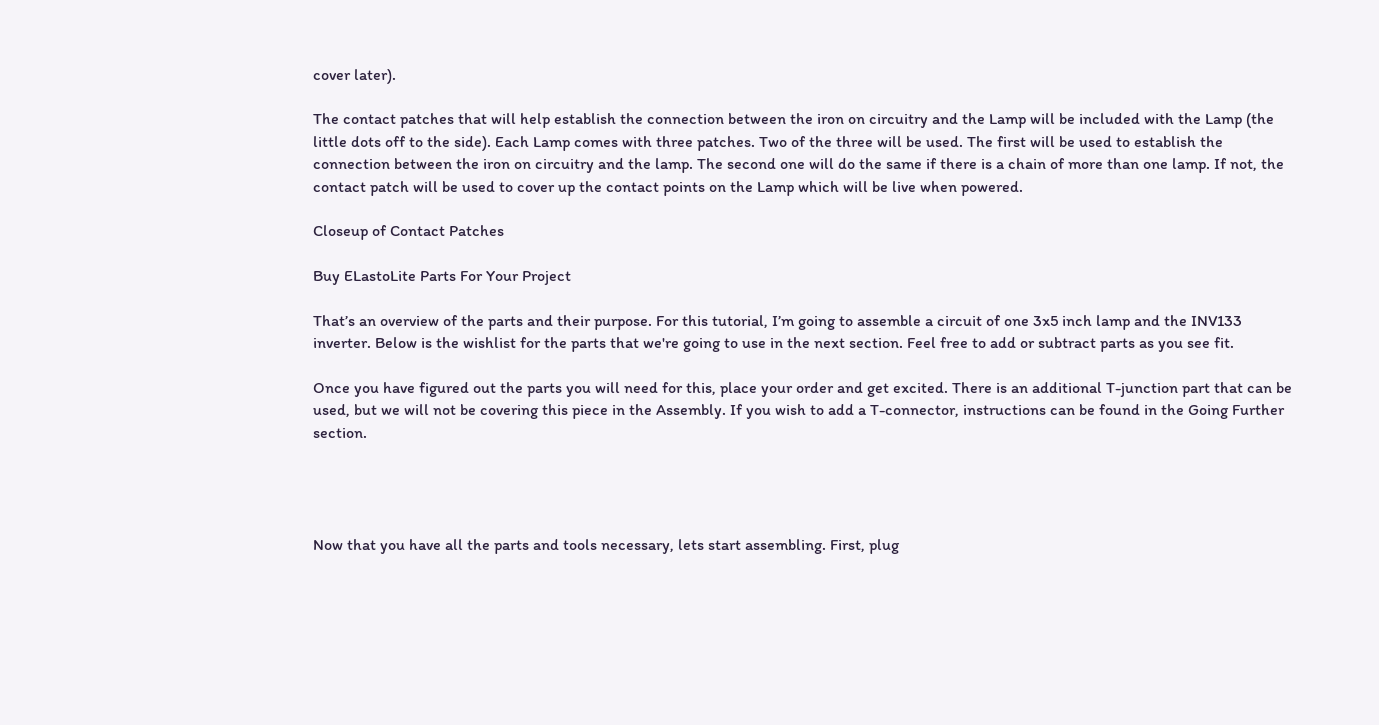cover later).

The contact patches that will help establish the connection between the iron on circuitry and the Lamp will be included with the Lamp (the little dots off to the side). Each Lamp comes with three patches. Two of the three will be used. The first will be used to establish the connection between the iron on circuitry and the lamp. The second one will do the same if there is a chain of more than one lamp. If not, the contact patch will be used to cover up the contact points on the Lamp which will be live when powered.

Closeup of Contact Patches

Buy ELastoLite Parts For Your Project

That’s an overview of the parts and their purpose. For this tutorial, I’m going to assemble a circuit of one 3x5 inch lamp and the INV133 inverter. Below is the wishlist for the parts that we're going to use in the next section. Feel free to add or subtract parts as you see fit.

Once you have figured out the parts you will need for this, place your order and get excited. There is an additional T-junction part that can be used, but we will not be covering this piece in the Assembly. If you wish to add a T-connector, instructions can be found in the Going Further section.




Now that you have all the parts and tools necessary, lets start assembling. First, plug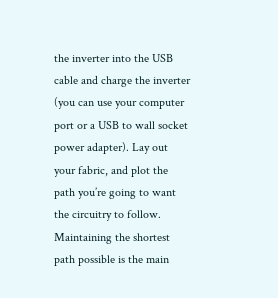the inverter into the USB cable and charge the inverter (you can use your computer port or a USB to wall socket power adapter). Lay out your fabric, and plot the path you’re going to want the circuitry to follow. Maintaining the shortest path possible is the main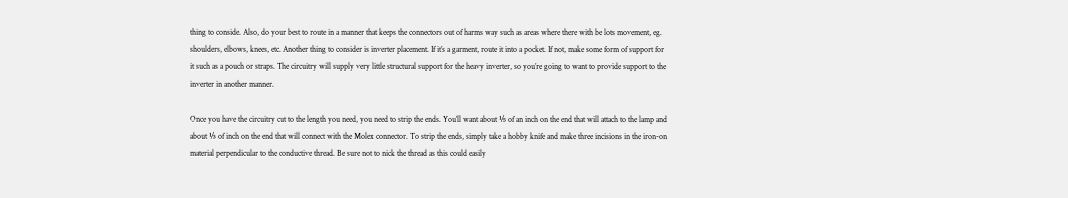thing to conside. Also, do your best to route in a manner that keeps the connectors out of harms way such as areas where there with be lots movement, eg. shoulders, elbows, knees, etc. Another thing to consider is inverter placement. If it’s a garment, route it into a pocket. If not, make some form of support for it such as a pouch or straps. The circuitry will supply very little structural support for the heavy inverter, so you’re going to want to provide support to the inverter in another manner.

Once you have the circuitry cut to the length you need, you need to strip the ends. You’ll want about ⅕ of an inch on the end that will attach to the lamp and about ⅓ of inch on the end that will connect with the Molex connector. To strip the ends, simply take a hobby knife and make three incisions in the iron-on material perpendicular to the conductive thread. Be sure not to nick the thread as this could easily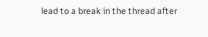lead to a break in the thread after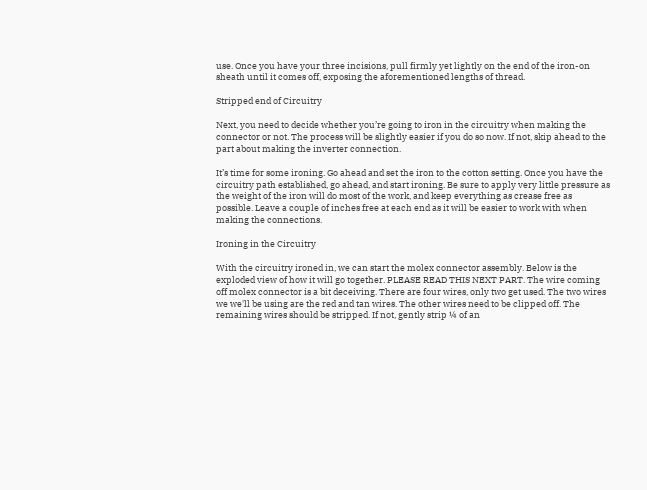use. Once you have your three incisions, pull firmly yet lightly on the end of the iron-on sheath until it comes off, exposing the aforementioned lengths of thread.

Stripped end of Circuitry

Next, you need to decide whether you’re going to iron in the circuitry when making the connector or not. The process will be slightly easier if you do so now. If not, skip ahead to the part about making the inverter connection.

It’s time for some ironing. Go ahead and set the iron to the cotton setting. Once you have the circuitry path established, go ahead, and start ironing. Be sure to apply very little pressure as the weight of the iron will do most of the work, and keep everything as crease free as possible. Leave a couple of inches free at each end as it will be easier to work with when making the connections.

Ironing in the Circuitry

With the circuitry ironed in, we can start the molex connector assembly. Below is the exploded view of how it will go together. PLEASE READ THIS NEXT PART. The wire coming off molex connector is a bit deceiving. There are four wires, only two get used. The two wires we we'll be using are the red and tan wires. The other wires need to be clipped off. The remaining wires should be stripped. If not, gently strip ¼ of an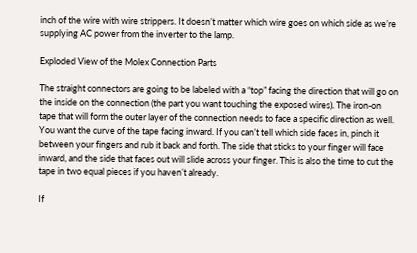inch of the wire with wire strippers. It doesn’t matter which wire goes on which side as we’re supplying AC power from the inverter to the lamp.

Exploded View of the Molex Connection Parts

The straight connectors are going to be labeled with a “top” facing the direction that will go on the inside on the connection (the part you want touching the exposed wires). The iron-on tape that will form the outer layer of the connection needs to face a specific direction as well. You want the curve of the tape facing inward. If you can’t tell which side faces in, pinch it between your fingers and rub it back and forth. The side that sticks to your finger will face inward, and the side that faces out will slide across your finger. This is also the time to cut the tape in two equal pieces if you haven’t already.

If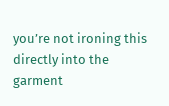you’re not ironing this directly into the garment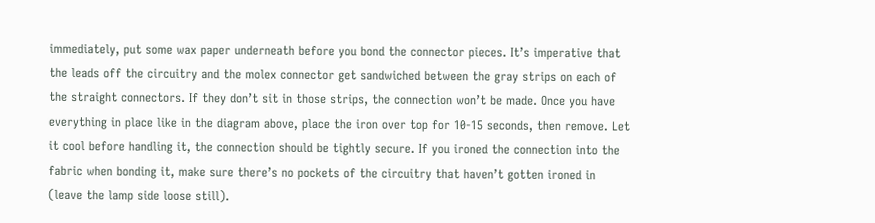immediately, put some wax paper underneath before you bond the connector pieces. It’s imperative that the leads off the circuitry and the molex connector get sandwiched between the gray strips on each of the straight connectors. If they don’t sit in those strips, the connection won’t be made. Once you have everything in place like in the diagram above, place the iron over top for 10-15 seconds, then remove. Let it cool before handling it, the connection should be tightly secure. If you ironed the connection into the fabric when bonding it, make sure there’s no pockets of the circuitry that haven’t gotten ironed in (leave the lamp side loose still).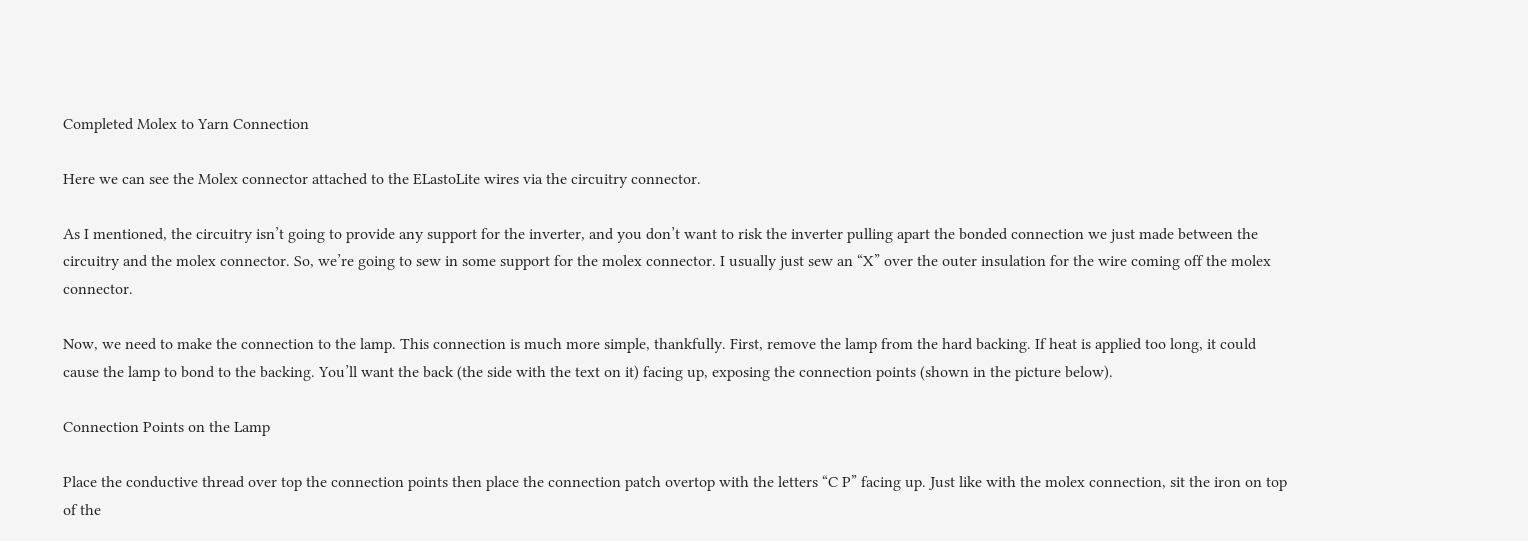Completed Molex to Yarn Connection

Here we can see the Molex connector attached to the ELastoLite wires via the circuitry connector.

As I mentioned, the circuitry isn’t going to provide any support for the inverter, and you don’t want to risk the inverter pulling apart the bonded connection we just made between the circuitry and the molex connector. So, we’re going to sew in some support for the molex connector. I usually just sew an “X” over the outer insulation for the wire coming off the molex connector.

Now, we need to make the connection to the lamp. This connection is much more simple, thankfully. First, remove the lamp from the hard backing. If heat is applied too long, it could cause the lamp to bond to the backing. You’ll want the back (the side with the text on it) facing up, exposing the connection points (shown in the picture below).

Connection Points on the Lamp

Place the conductive thread over top the connection points then place the connection patch overtop with the letters “C P” facing up. Just like with the molex connection, sit the iron on top of the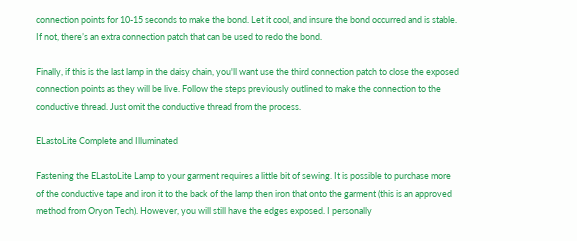connection points for 10-15 seconds to make the bond. Let it cool, and insure the bond occurred and is stable. If not, there’s an extra connection patch that can be used to redo the bond.

Finally, if this is the last lamp in the daisy chain, you'll want use the third connection patch to close the exposed connection points as they will be live. Follow the steps previously outlined to make the connection to the conductive thread. Just omit the conductive thread from the process.

ELastoLite Complete and Illuminated

Fastening the ELastoLite Lamp to your garment requires a little bit of sewing. It is possible to purchase more of the conductive tape and iron it to the back of the lamp then iron that onto the garment (this is an approved method from Oryon Tech). However, you will still have the edges exposed. I personally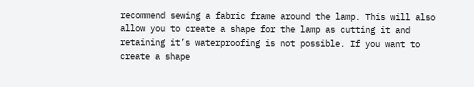recommend sewing a fabric frame around the lamp. This will also allow you to create a shape for the lamp as cutting it and retaining it’s waterproofing is not possible. If you want to create a shape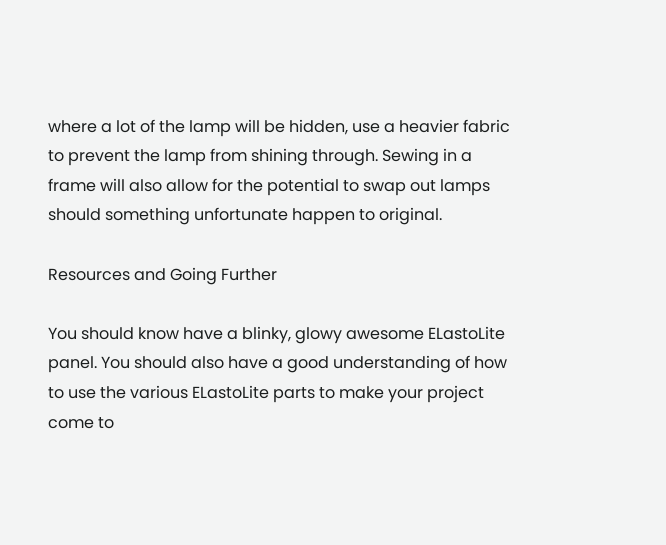where a lot of the lamp will be hidden, use a heavier fabric to prevent the lamp from shining through. Sewing in a frame will also allow for the potential to swap out lamps should something unfortunate happen to original.

Resources and Going Further

You should know have a blinky, glowy awesome ELastoLite panel. You should also have a good understanding of how to use the various ELastoLite parts to make your project come to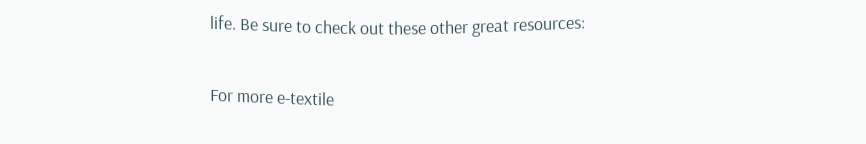life. Be sure to check out these other great resources:

For more e-textile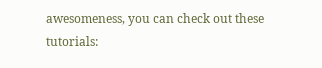awesomeness, you can check out these tutorials: